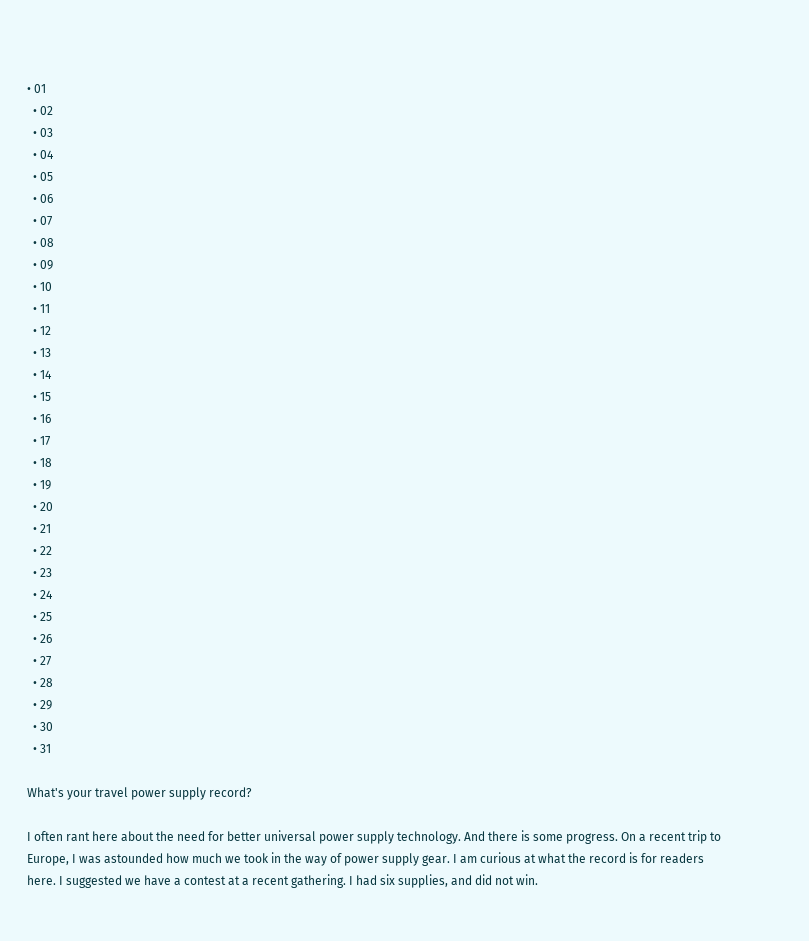• 01
  • 02
  • 03
  • 04
  • 05
  • 06
  • 07
  • 08
  • 09
  • 10
  • 11
  • 12
  • 13
  • 14
  • 15
  • 16
  • 17
  • 18
  • 19
  • 20
  • 21
  • 22
  • 23
  • 24
  • 25
  • 26
  • 27
  • 28
  • 29
  • 30
  • 31

What's your travel power supply record?

I often rant here about the need for better universal power supply technology. And there is some progress. On a recent trip to Europe, I was astounded how much we took in the way of power supply gear. I am curious at what the record is for readers here. I suggested we have a contest at a recent gathering. I had six supplies, and did not win.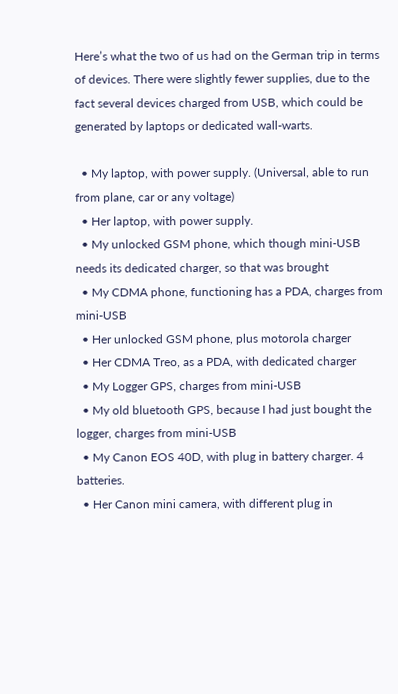Here’s what the two of us had on the German trip in terms of devices. There were slightly fewer supplies, due to the fact several devices charged from USB, which could be generated by laptops or dedicated wall-warts.

  • My laptop, with power supply. (Universal, able to run from plane, car or any voltage)
  • Her laptop, with power supply.
  • My unlocked GSM phone, which though mini-USB needs its dedicated charger, so that was brought
  • My CDMA phone, functioning has a PDA, charges from mini-USB
  • Her unlocked GSM phone, plus motorola charger
  • Her CDMA Treo, as a PDA, with dedicated charger
  • My Logger GPS, charges from mini-USB
  • My old bluetooth GPS, because I had just bought the logger, charges from mini-USB
  • My Canon EOS 40D, with plug in battery charger. 4 batteries.
  • Her Canon mini camera, with different plug in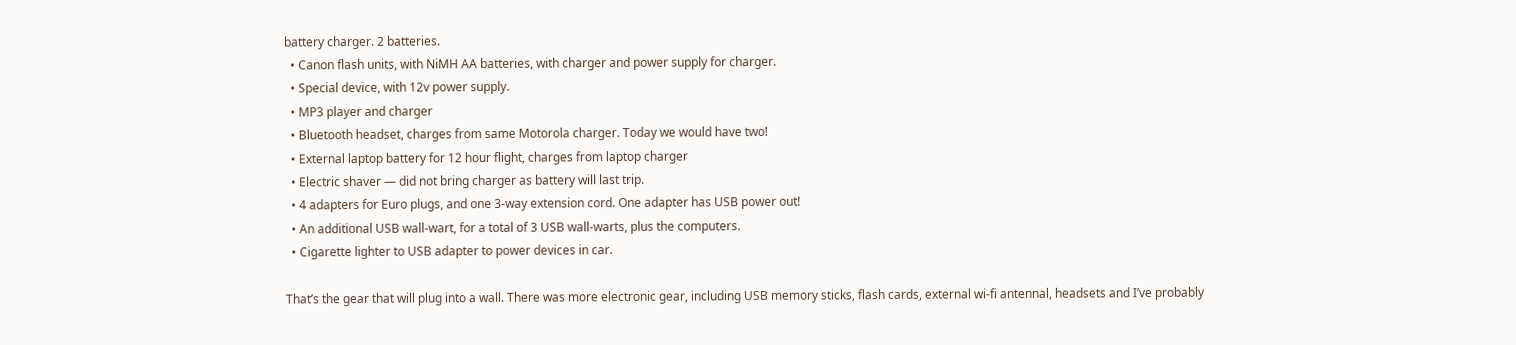battery charger. 2 batteries.
  • Canon flash units, with NiMH AA batteries, with charger and power supply for charger.
  • Special device, with 12v power supply.
  • MP3 player and charger
  • Bluetooth headset, charges from same Motorola charger. Today we would have two!
  • External laptop battery for 12 hour flight, charges from laptop charger
  • Electric shaver — did not bring charger as battery will last trip.
  • 4 adapters for Euro plugs, and one 3-way extension cord. One adapter has USB power out!
  • An additional USB wall-wart, for a total of 3 USB wall-warts, plus the computers.
  • Cigarette lighter to USB adapter to power devices in car.

That’s the gear that will plug into a wall. There was more electronic gear, including USB memory sticks, flash cards, external wi-fi antennal, headsets and I’ve probably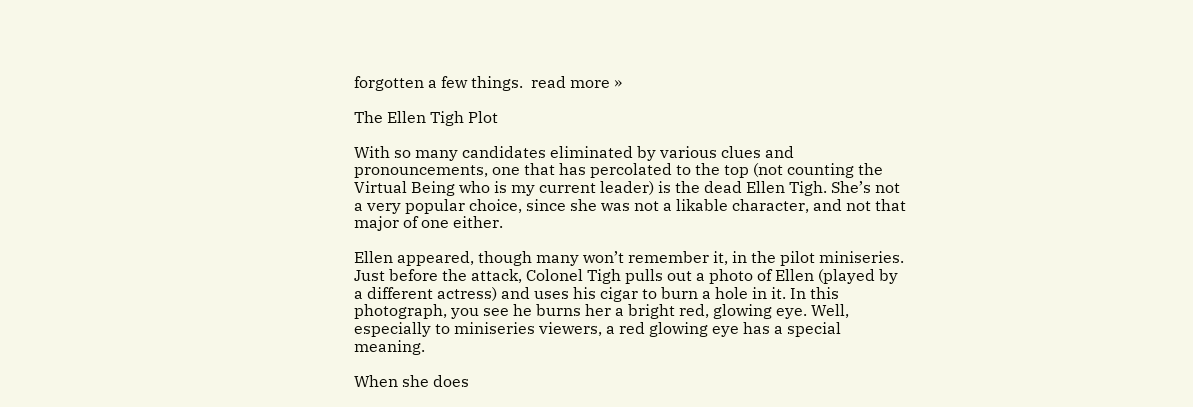forgotten a few things.  read more »

The Ellen Tigh Plot

With so many candidates eliminated by various clues and pronouncements, one that has percolated to the top (not counting the Virtual Being who is my current leader) is the dead Ellen Tigh. She’s not a very popular choice, since she was not a likable character, and not that major of one either.

Ellen appeared, though many won’t remember it, in the pilot miniseries. Just before the attack, Colonel Tigh pulls out a photo of Ellen (played by a different actress) and uses his cigar to burn a hole in it. In this photograph, you see he burns her a bright red, glowing eye. Well, especially to miniseries viewers, a red glowing eye has a special meaning.

When she does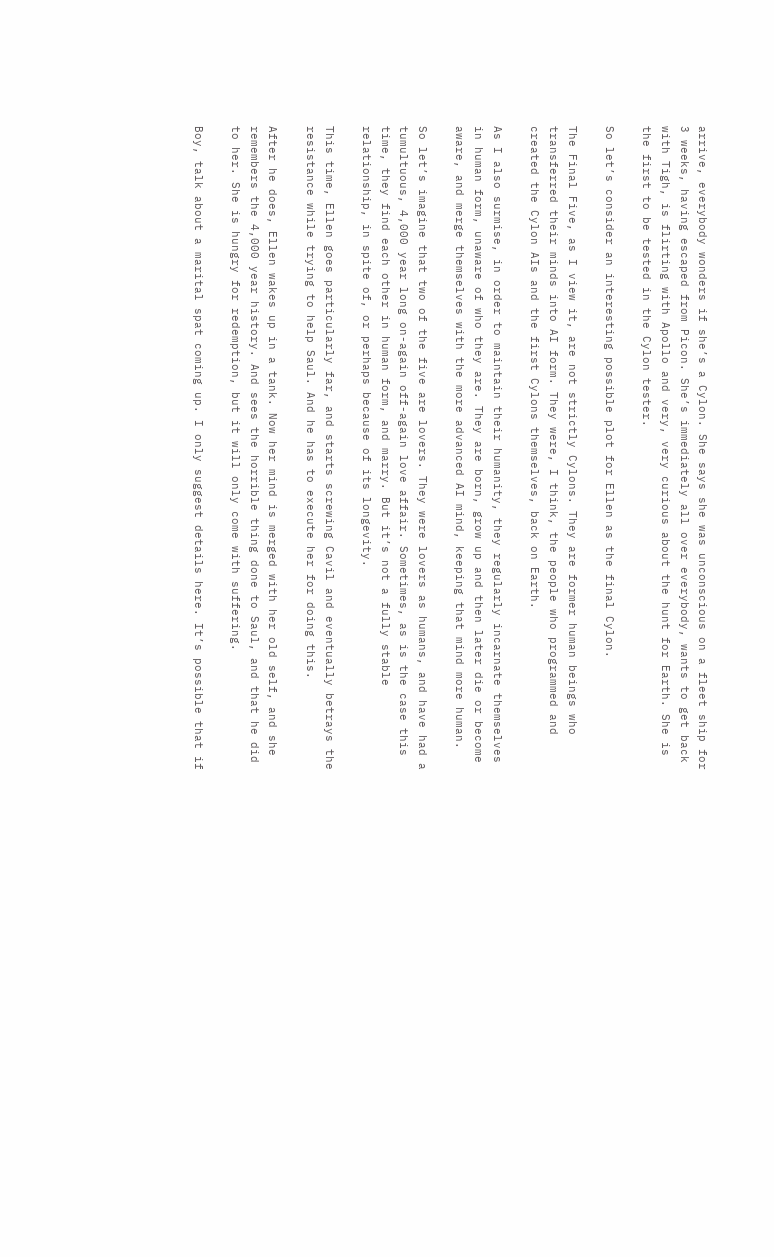arrive, everybody wonders if she’s a Cylon. She says she was unconscious on a fleet ship for 3 weeks, having escaped from Picon. She’s immediately all over everybody, wants to get back with Tigh, is flirting with Apollo and very, very curious about the hunt for Earth. She is the first to be tested in the Cylon tester.

So let’s consider an interesting possible plot for Ellen as the final Cylon.

The Final Five, as I view it, are not strictly Cylons. They are former human beings who transferred their minds into AI form. They were, I think, the people who programmed and created the Cylon AIs and the first Cylons themselves, back on Earth.

As I also surmise, in order to maintain their humanity, they regularly incarnate themselves in human form, unaware of who they are. They are born, grow up and then later die or become aware, and merge themselves with the more advanced AI mind, keeping that mind more human.

So let’s imagine that two of the five are lovers. They were lovers as humans, and have had a tumultuous, 4,000 year long on-again off-again love affair. Sometimes, as is the case this time, they find each other in human form, and marry. But it’s not a fully stable relationship, in spite of, or perhaps because of its longevity.

This time, Ellen goes particularly far, and starts screwing Cavil and eventually betrays the resistance while trying to help Saul. And he has to execute her for doing this.

After he does, Ellen wakes up in a tank. Now her mind is merged with her old self, and she remembers the 4,000 year history. And sees the horrible thing done to Saul, and that he did to her. She is hungry for redemption, but it will only come with suffering.

Boy, talk about a marital spat coming up. I only suggest details here. It’s possible that if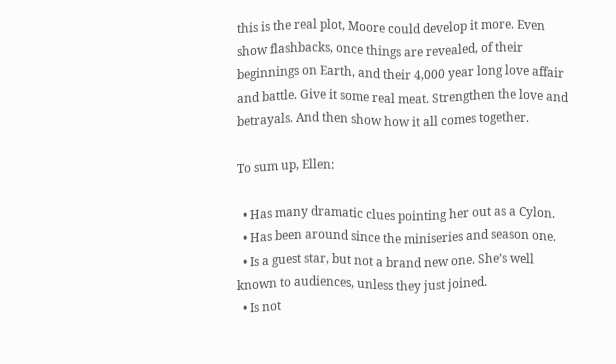this is the real plot, Moore could develop it more. Even show flashbacks, once things are revealed, of their beginnings on Earth, and their 4,000 year long love affair and battle. Give it some real meat. Strengthen the love and betrayals. And then show how it all comes together.

To sum up, Ellen:

  • Has many dramatic clues pointing her out as a Cylon.
  • Has been around since the miniseries and season one.
  • Is a guest star, but not a brand new one. She’s well known to audiences, unless they just joined.
  • Is not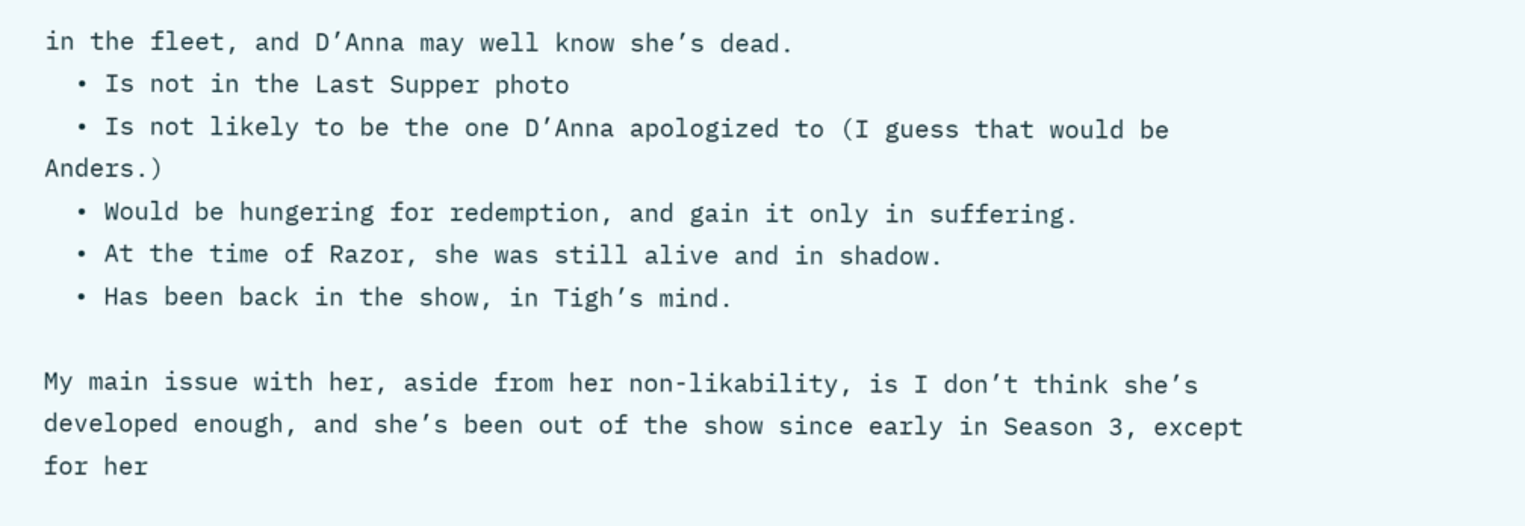in the fleet, and D’Anna may well know she’s dead.
  • Is not in the Last Supper photo
  • Is not likely to be the one D’Anna apologized to (I guess that would be Anders.)
  • Would be hungering for redemption, and gain it only in suffering.
  • At the time of Razor, she was still alive and in shadow.
  • Has been back in the show, in Tigh’s mind.

My main issue with her, aside from her non-likability, is I don’t think she’s developed enough, and she’s been out of the show since early in Season 3, except for her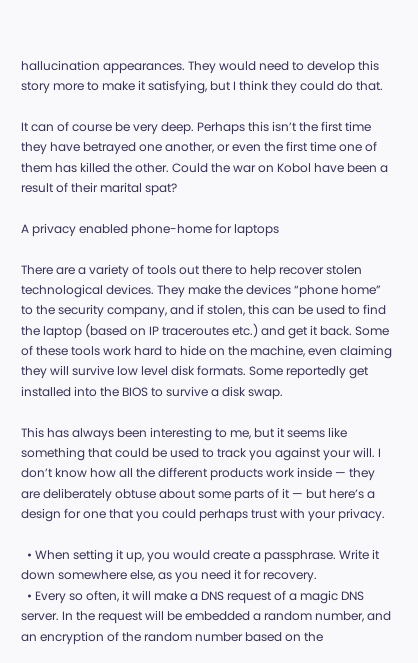hallucination appearances. They would need to develop this story more to make it satisfying, but I think they could do that.

It can of course be very deep. Perhaps this isn’t the first time they have betrayed one another, or even the first time one of them has killed the other. Could the war on Kobol have been a result of their marital spat?

A privacy enabled phone-home for laptops

There are a variety of tools out there to help recover stolen technological devices. They make the devices “phone home” to the security company, and if stolen, this can be used to find the laptop (based on IP traceroutes etc.) and get it back. Some of these tools work hard to hide on the machine, even claiming they will survive low level disk formats. Some reportedly get installed into the BIOS to survive a disk swap.

This has always been interesting to me, but it seems like something that could be used to track you against your will. I don’t know how all the different products work inside — they are deliberately obtuse about some parts of it — but here’s a design for one that you could perhaps trust with your privacy.

  • When setting it up, you would create a passphrase. Write it down somewhere else, as you need it for recovery.
  • Every so often, it will make a DNS request of a magic DNS server. In the request will be embedded a random number, and an encryption of the random number based on the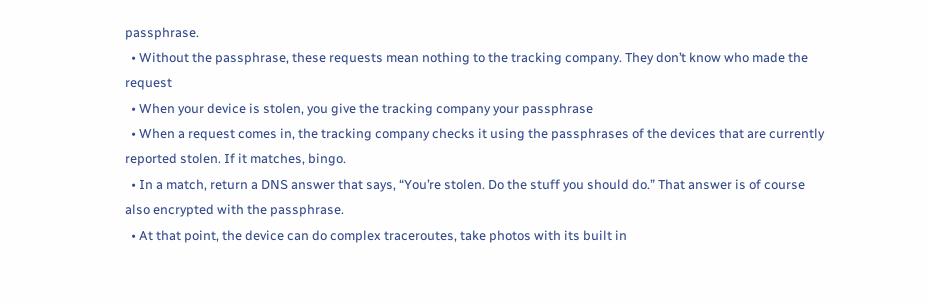passphrase.
  • Without the passphrase, these requests mean nothing to the tracking company. They don’t know who made the request
  • When your device is stolen, you give the tracking company your passphrase
  • When a request comes in, the tracking company checks it using the passphrases of the devices that are currently reported stolen. If it matches, bingo.
  • In a match, return a DNS answer that says, “You’re stolen. Do the stuff you should do.” That answer is of course also encrypted with the passphrase.
  • At that point, the device can do complex traceroutes, take photos with its built in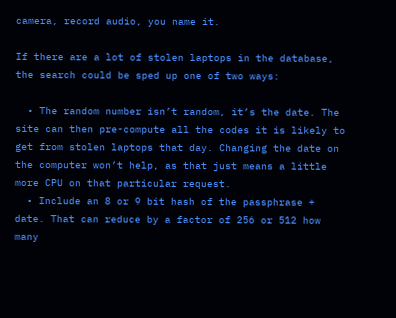camera, record audio, you name it.

If there are a lot of stolen laptops in the database, the search could be sped up one of two ways:

  • The random number isn’t random, it’s the date. The site can then pre-compute all the codes it is likely to get from stolen laptops that day. Changing the date on the computer won’t help, as that just means a little more CPU on that particular request.
  • Include an 8 or 9 bit hash of the passphrase + date. That can reduce by a factor of 256 or 512 how many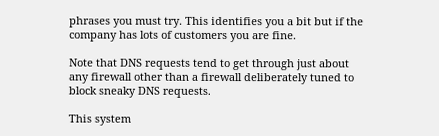phrases you must try. This identifies you a bit but if the company has lots of customers you are fine.

Note that DNS requests tend to get through just about any firewall other than a firewall deliberately tuned to block sneaky DNS requests.

This system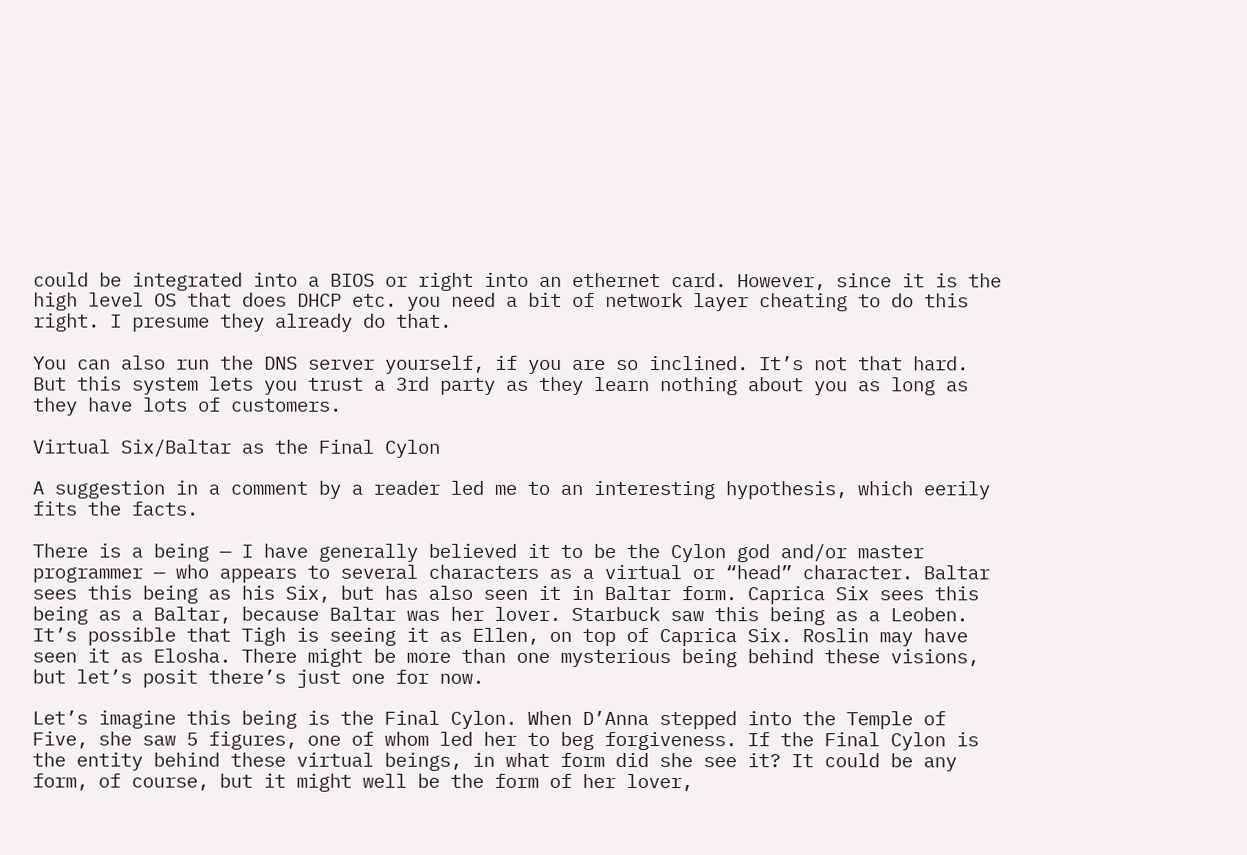could be integrated into a BIOS or right into an ethernet card. However, since it is the high level OS that does DHCP etc. you need a bit of network layer cheating to do this right. I presume they already do that.

You can also run the DNS server yourself, if you are so inclined. It’s not that hard. But this system lets you trust a 3rd party as they learn nothing about you as long as they have lots of customers.

Virtual Six/Baltar as the Final Cylon

A suggestion in a comment by a reader led me to an interesting hypothesis, which eerily fits the facts.

There is a being — I have generally believed it to be the Cylon god and/or master programmer — who appears to several characters as a virtual or “head” character. Baltar sees this being as his Six, but has also seen it in Baltar form. Caprica Six sees this being as a Baltar, because Baltar was her lover. Starbuck saw this being as a Leoben. It’s possible that Tigh is seeing it as Ellen, on top of Caprica Six. Roslin may have seen it as Elosha. There might be more than one mysterious being behind these visions, but let’s posit there’s just one for now.

Let’s imagine this being is the Final Cylon. When D’Anna stepped into the Temple of Five, she saw 5 figures, one of whom led her to beg forgiveness. If the Final Cylon is the entity behind these virtual beings, in what form did she see it? It could be any form, of course, but it might well be the form of her lover,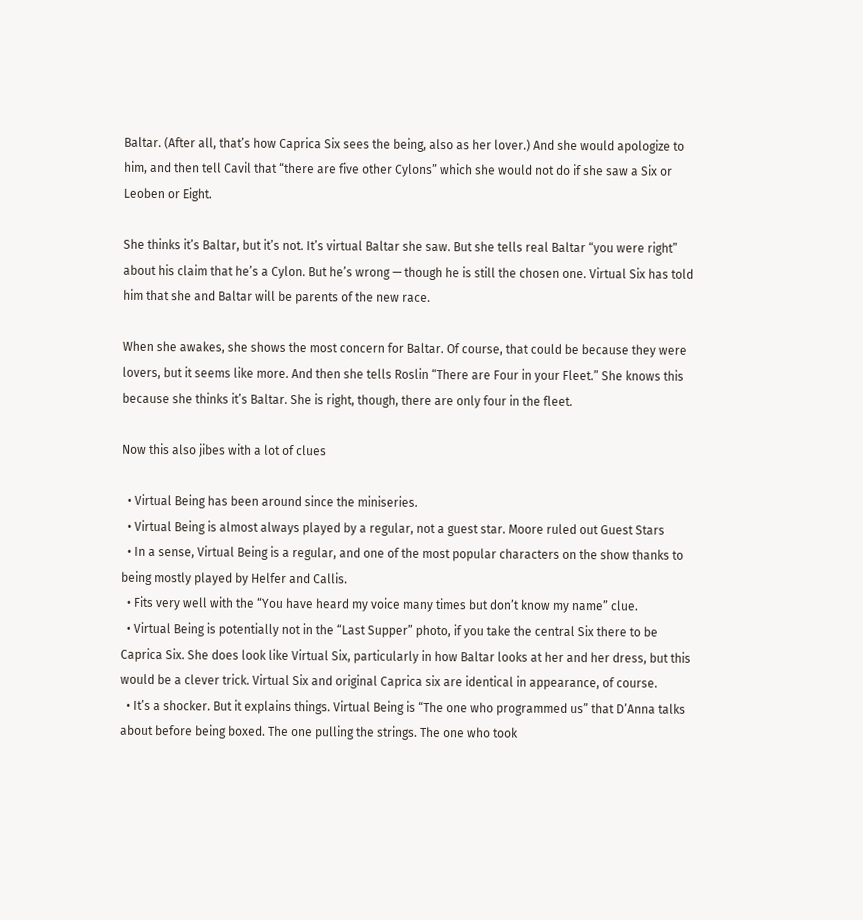Baltar. (After all, that’s how Caprica Six sees the being, also as her lover.) And she would apologize to him, and then tell Cavil that “there are five other Cylons” which she would not do if she saw a Six or Leoben or Eight.

She thinks it’s Baltar, but it’s not. It’s virtual Baltar she saw. But she tells real Baltar “you were right” about his claim that he’s a Cylon. But he’s wrong — though he is still the chosen one. Virtual Six has told him that she and Baltar will be parents of the new race.

When she awakes, she shows the most concern for Baltar. Of course, that could be because they were lovers, but it seems like more. And then she tells Roslin “There are Four in your Fleet.” She knows this because she thinks it’s Baltar. She is right, though, there are only four in the fleet.

Now this also jibes with a lot of clues

  • Virtual Being has been around since the miniseries.
  • Virtual Being is almost always played by a regular, not a guest star. Moore ruled out Guest Stars
  • In a sense, Virtual Being is a regular, and one of the most popular characters on the show thanks to being mostly played by Helfer and Callis.
  • Fits very well with the “You have heard my voice many times but don’t know my name” clue.
  • Virtual Being is potentially not in the “Last Supper” photo, if you take the central Six there to be Caprica Six. She does look like Virtual Six, particularly in how Baltar looks at her and her dress, but this would be a clever trick. Virtual Six and original Caprica six are identical in appearance, of course.
  • It’s a shocker. But it explains things. Virtual Being is “The one who programmed us” that D’Anna talks about before being boxed. The one pulling the strings. The one who took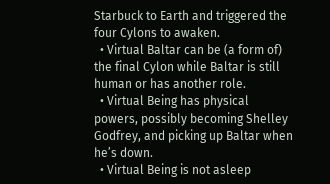Starbuck to Earth and triggered the four Cylons to awaken.
  • Virtual Baltar can be (a form of) the final Cylon while Baltar is still human or has another role.
  • Virtual Being has physical powers, possibly becoming Shelley Godfrey, and picking up Baltar when he’s down.
  • Virtual Being is not asleep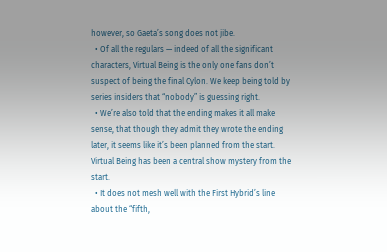however, so Gaeta’s song does not jibe.
  • Of all the regulars — indeed of all the significant characters, Virtual Being is the only one fans don’t suspect of being the final Cylon. We keep being told by series insiders that “nobody” is guessing right.
  • We’re also told that the ending makes it all make sense, that though they admit they wrote the ending later, it seems like it’s been planned from the start. Virtual Being has been a central show mystery from the start.
  • It does not mesh well with the First Hybrid’s line about the “fifth,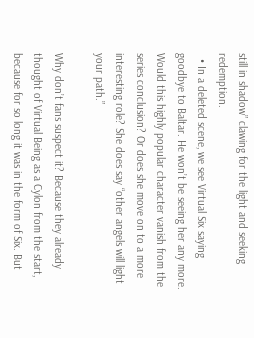still in shadow” clawing for the light and seeking redemption.
  • In a deleted scene, we see Virtual Six saying goodbye to Baltar. He won’t be seeing her any more. Would this highly popular character vanish from the series conclusion? Or does she move on to a more interesting role? She does say “other angels will light your path.”

Why don’t fans suspect it? Because they already thought of Virtual Being as a Cylon from the start, because for so long it was in the form of Six. But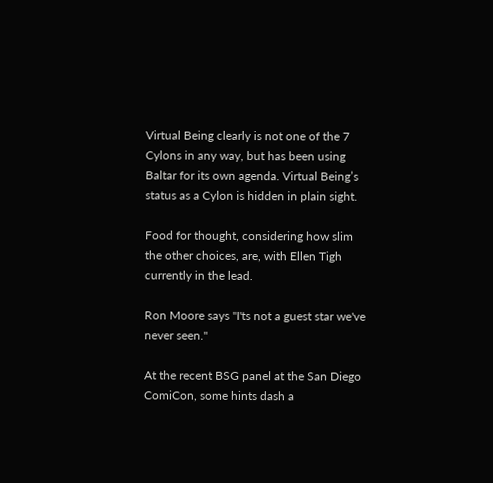Virtual Being clearly is not one of the 7 Cylons in any way, but has been using Baltar for its own agenda. Virtual Being’s status as a Cylon is hidden in plain sight.

Food for thought, considering how slim the other choices, are, with Ellen Tigh currently in the lead.

Ron Moore says "I'ts not a guest star we've never seen."

At the recent BSG panel at the San Diego ComiCon, some hints dash a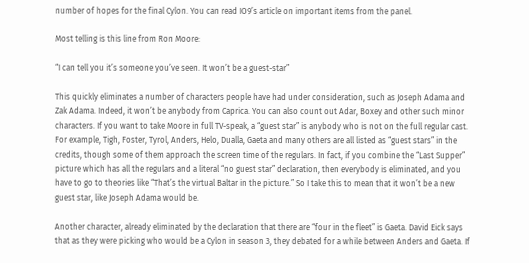number of hopes for the final Cylon. You can read IO9’s article on important items from the panel.

Most telling is this line from Ron Moore:

“I can tell you it’s someone you’ve seen. It won’t be a guest-star”

This quickly eliminates a number of characters people have had under consideration, such as Joseph Adama and Zak Adama. Indeed, it won’t be anybody from Caprica. You can also count out Adar, Boxey and other such minor characters. If you want to take Moore in full TV-speak, a “guest star” is anybody who is not on the full regular cast. For example, Tigh, Foster, Tyrol, Anders, Helo, Dualla, Gaeta and many others are all listed as “guest stars” in the credits, though some of them approach the screen time of the regulars. In fact, if you combine the “Last Supper” picture which has all the regulars and a literal “no guest star” declaration, then everybody is eliminated, and you have to go to theories like “That’s the virtual Baltar in the picture.” So I take this to mean that it won’t be a new guest star, like Joseph Adama would be.

Another character, already eliminated by the declaration that there are “four in the fleet” is Gaeta. David Eick says that as they were picking who would be a Cylon in season 3, they debated for a while between Anders and Gaeta. If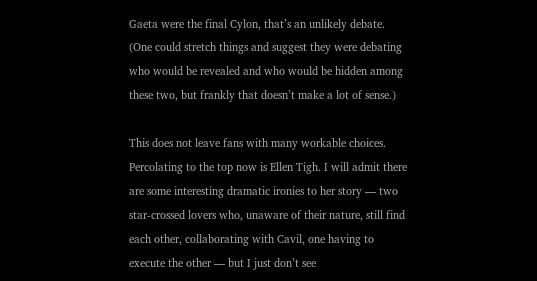Gaeta were the final Cylon, that’s an unlikely debate. (One could stretch things and suggest they were debating who would be revealed and who would be hidden among these two, but frankly that doesn’t make a lot of sense.)

This does not leave fans with many workable choices. Percolating to the top now is Ellen Tigh. I will admit there are some interesting dramatic ironies to her story — two star-crossed lovers who, unaware of their nature, still find each other, collaborating with Cavil, one having to execute the other — but I just don’t see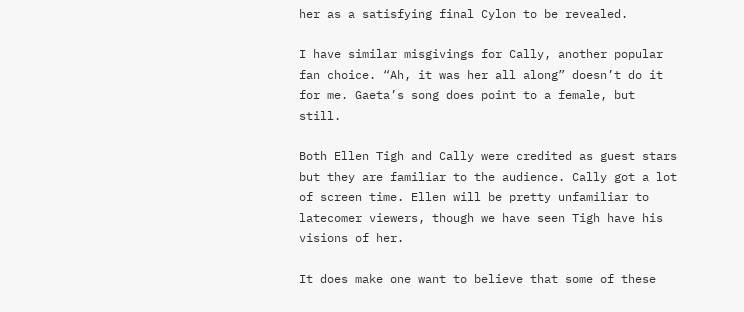her as a satisfying final Cylon to be revealed.

I have similar misgivings for Cally, another popular fan choice. “Ah, it was her all along” doesn’t do it for me. Gaeta’s song does point to a female, but still.

Both Ellen Tigh and Cally were credited as guest stars but they are familiar to the audience. Cally got a lot of screen time. Ellen will be pretty unfamiliar to latecomer viewers, though we have seen Tigh have his visions of her.

It does make one want to believe that some of these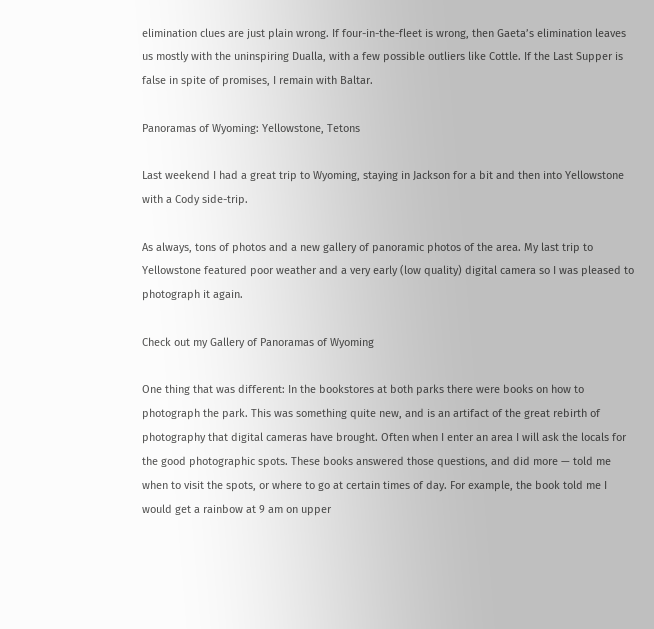elimination clues are just plain wrong. If four-in-the-fleet is wrong, then Gaeta’s elimination leaves us mostly with the uninspiring Dualla, with a few possible outliers like Cottle. If the Last Supper is false in spite of promises, I remain with Baltar.

Panoramas of Wyoming: Yellowstone, Tetons

Last weekend I had a great trip to Wyoming, staying in Jackson for a bit and then into Yellowstone with a Cody side-trip.

As always, tons of photos and a new gallery of panoramic photos of the area. My last trip to Yellowstone featured poor weather and a very early (low quality) digital camera so I was pleased to photograph it again.

Check out my Gallery of Panoramas of Wyoming

One thing that was different: In the bookstores at both parks there were books on how to photograph the park. This was something quite new, and is an artifact of the great rebirth of photography that digital cameras have brought. Often when I enter an area I will ask the locals for the good photographic spots. These books answered those questions, and did more — told me when to visit the spots, or where to go at certain times of day. For example, the book told me I would get a rainbow at 9 am on upper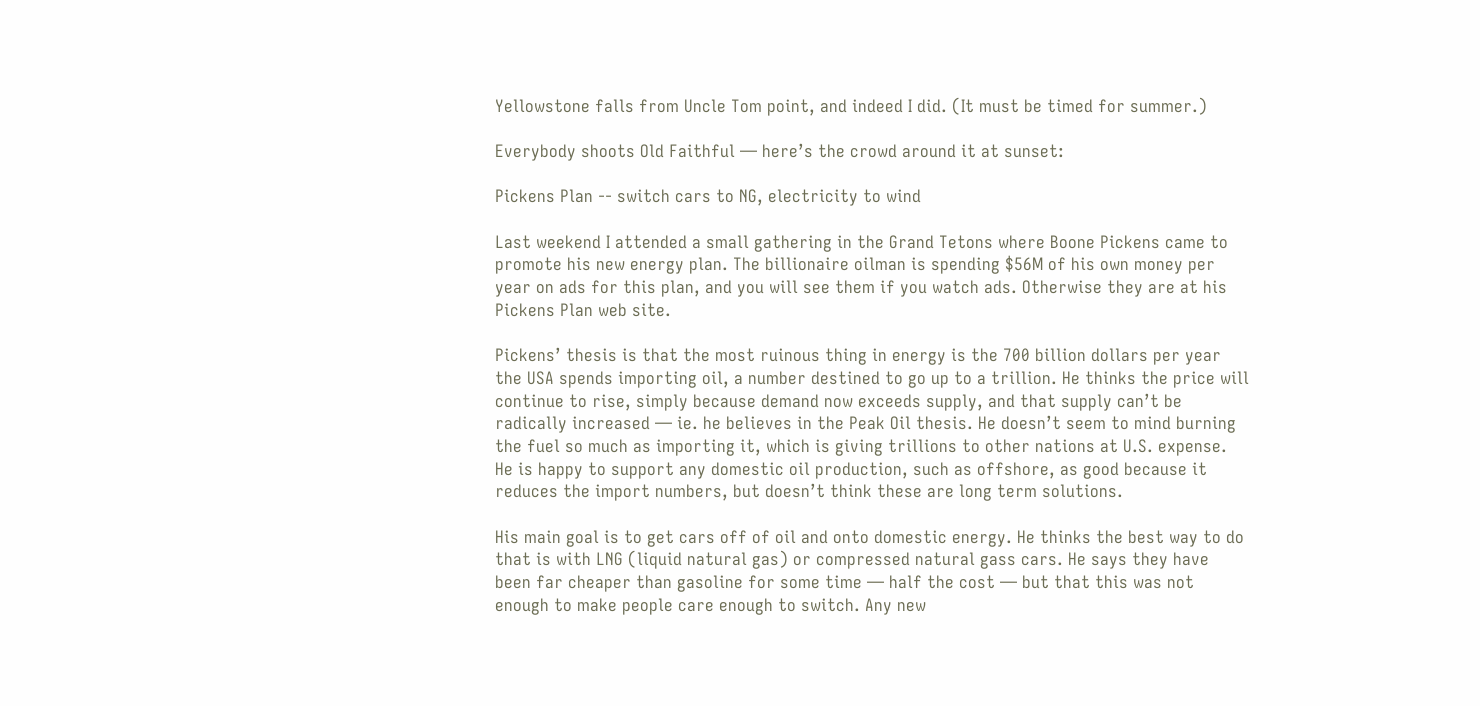Yellowstone falls from Uncle Tom point, and indeed I did. (It must be timed for summer.)

Everybody shoots Old Faithful — here’s the crowd around it at sunset:

Pickens Plan -- switch cars to NG, electricity to wind

Last weekend I attended a small gathering in the Grand Tetons where Boone Pickens came to promote his new energy plan. The billionaire oilman is spending $56M of his own money per year on ads for this plan, and you will see them if you watch ads. Otherwise they are at his Pickens Plan web site.

Pickens’ thesis is that the most ruinous thing in energy is the 700 billion dollars per year the USA spends importing oil, a number destined to go up to a trillion. He thinks the price will continue to rise, simply because demand now exceeds supply, and that supply can’t be radically increased — ie. he believes in the Peak Oil thesis. He doesn’t seem to mind burning the fuel so much as importing it, which is giving trillions to other nations at U.S. expense. He is happy to support any domestic oil production, such as offshore, as good because it reduces the import numbers, but doesn’t think these are long term solutions.

His main goal is to get cars off of oil and onto domestic energy. He thinks the best way to do that is with LNG (liquid natural gas) or compressed natural gass cars. He says they have been far cheaper than gasoline for some time — half the cost — but that this was not enough to make people care enough to switch. Any new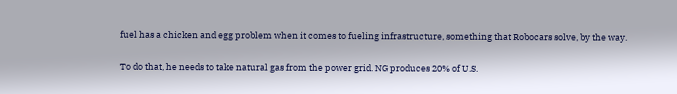fuel has a chicken and egg problem when it comes to fueling infrastructure, something that Robocars solve, by the way.

To do that, he needs to take natural gas from the power grid. NG produces 20% of U.S.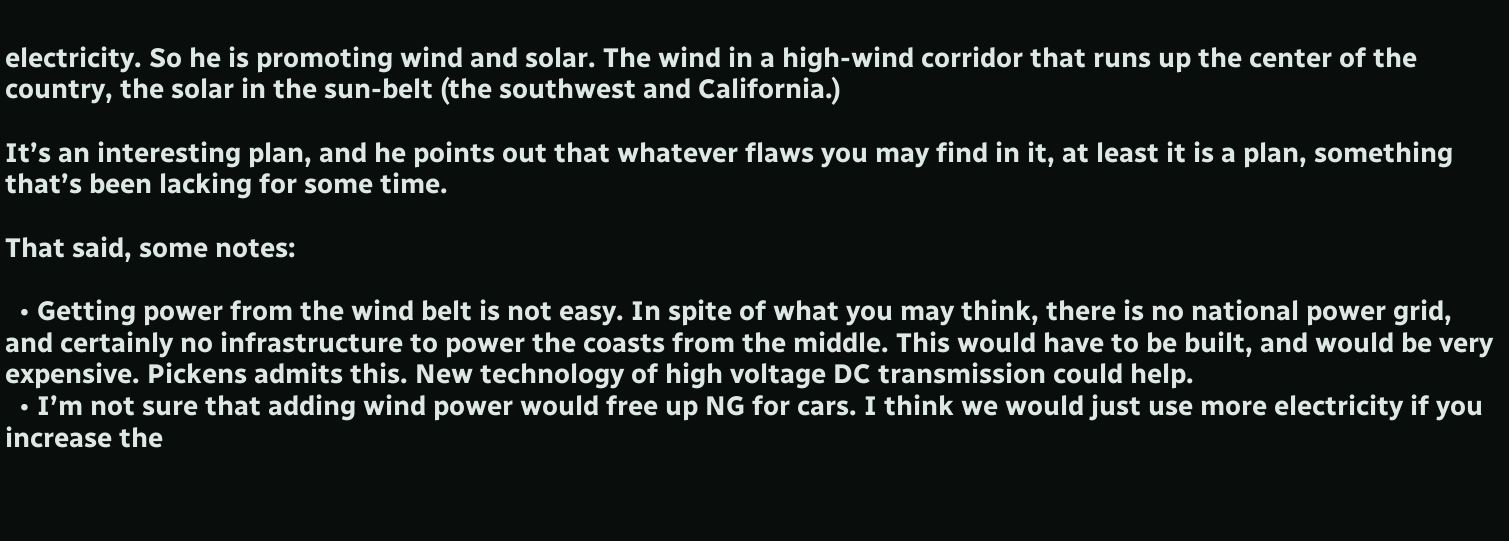electricity. So he is promoting wind and solar. The wind in a high-wind corridor that runs up the center of the country, the solar in the sun-belt (the southwest and California.)

It’s an interesting plan, and he points out that whatever flaws you may find in it, at least it is a plan, something that’s been lacking for some time.

That said, some notes:

  • Getting power from the wind belt is not easy. In spite of what you may think, there is no national power grid, and certainly no infrastructure to power the coasts from the middle. This would have to be built, and would be very expensive. Pickens admits this. New technology of high voltage DC transmission could help.
  • I’m not sure that adding wind power would free up NG for cars. I think we would just use more electricity if you increase the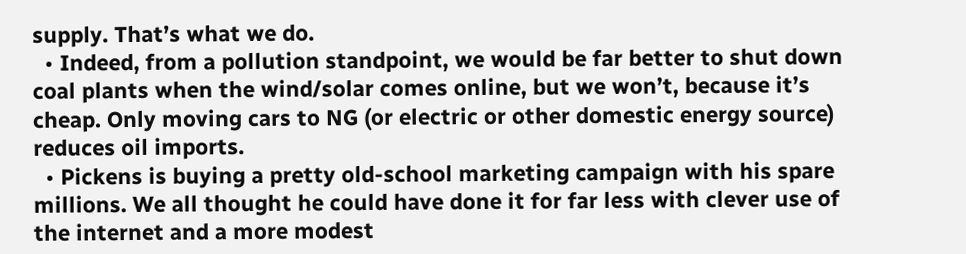supply. That’s what we do.
  • Indeed, from a pollution standpoint, we would be far better to shut down coal plants when the wind/solar comes online, but we won’t, because it’s cheap. Only moving cars to NG (or electric or other domestic energy source) reduces oil imports.
  • Pickens is buying a pretty old-school marketing campaign with his spare millions. We all thought he could have done it for far less with clever use of the internet and a more modest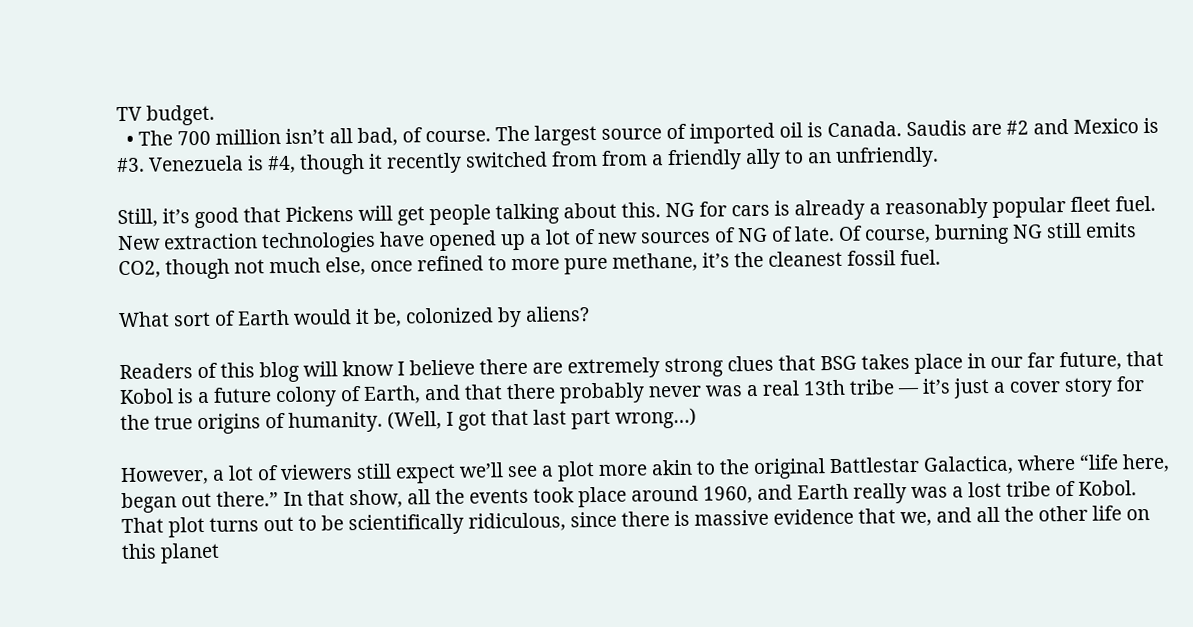TV budget.
  • The 700 million isn’t all bad, of course. The largest source of imported oil is Canada. Saudis are #2 and Mexico is #3. Venezuela is #4, though it recently switched from from a friendly ally to an unfriendly.

Still, it’s good that Pickens will get people talking about this. NG for cars is already a reasonably popular fleet fuel. New extraction technologies have opened up a lot of new sources of NG of late. Of course, burning NG still emits CO2, though not much else, once refined to more pure methane, it’s the cleanest fossil fuel.

What sort of Earth would it be, colonized by aliens?

Readers of this blog will know I believe there are extremely strong clues that BSG takes place in our far future, that Kobol is a future colony of Earth, and that there probably never was a real 13th tribe — it’s just a cover story for the true origins of humanity. (Well, I got that last part wrong…)

However, a lot of viewers still expect we’ll see a plot more akin to the original Battlestar Galactica, where “life here, began out there.” In that show, all the events took place around 1960, and Earth really was a lost tribe of Kobol. That plot turns out to be scientifically ridiculous, since there is massive evidence that we, and all the other life on this planet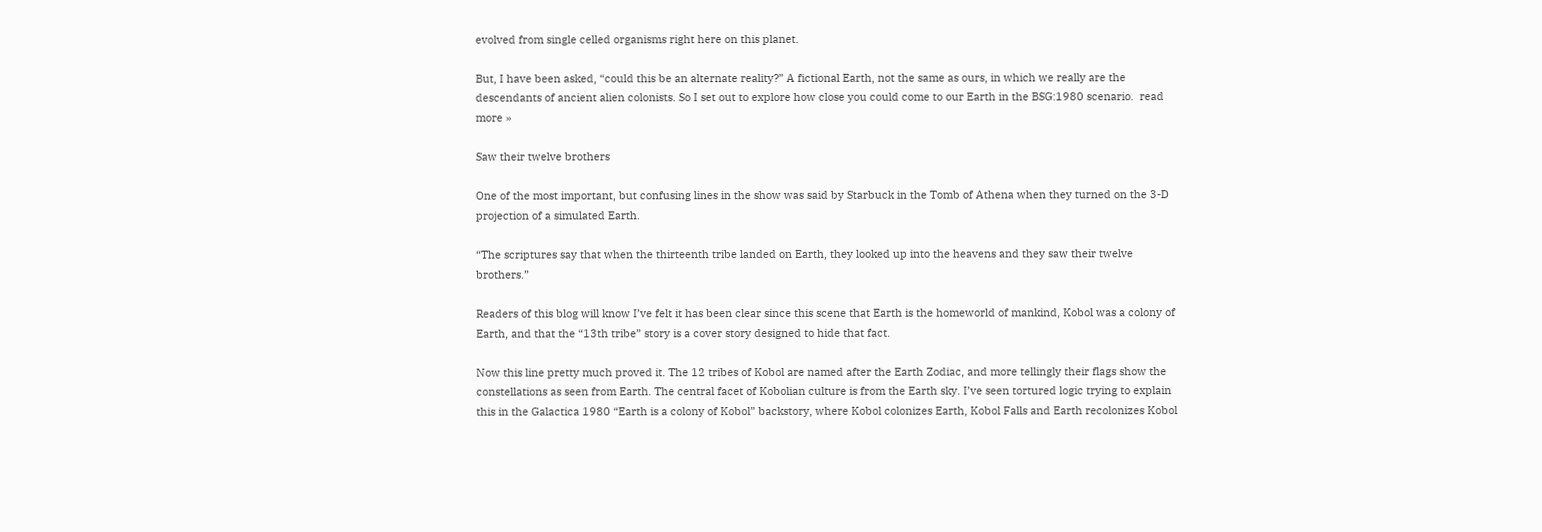evolved from single celled organisms right here on this planet.

But, I have been asked, “could this be an alternate reality?” A fictional Earth, not the same as ours, in which we really are the descendants of ancient alien colonists. So I set out to explore how close you could come to our Earth in the BSG:1980 scenario.  read more »

Saw their twelve brothers

One of the most important, but confusing lines in the show was said by Starbuck in the Tomb of Athena when they turned on the 3-D projection of a simulated Earth.

“The scriptures say that when the thirteenth tribe landed on Earth, they looked up into the heavens and they saw their twelve brothers.”

Readers of this blog will know I’ve felt it has been clear since this scene that Earth is the homeworld of mankind, Kobol was a colony of Earth, and that the “13th tribe” story is a cover story designed to hide that fact.

Now this line pretty much proved it. The 12 tribes of Kobol are named after the Earth Zodiac, and more tellingly their flags show the constellations as seen from Earth. The central facet of Kobolian culture is from the Earth sky. I’ve seen tortured logic trying to explain this in the Galactica 1980 “Earth is a colony of Kobol” backstory, where Kobol colonizes Earth, Kobol Falls and Earth recolonizes Kobol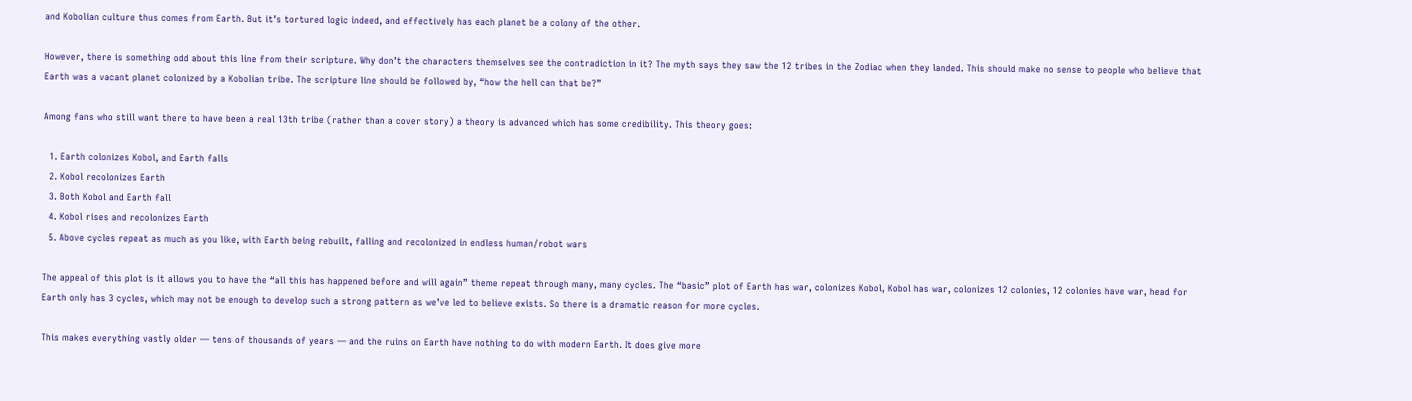and Kobolian culture thus comes from Earth. But it’s tortured logic indeed, and effectively has each planet be a colony of the other.

However, there is something odd about this line from their scripture. Why don’t the characters themselves see the contradiction in it? The myth says they saw the 12 tribes in the Zodiac when they landed. This should make no sense to people who believe that Earth was a vacant planet colonized by a Kobolian tribe. The scripture line should be followed by, “how the hell can that be?”

Among fans who still want there to have been a real 13th tribe (rather than a cover story) a theory is advanced which has some credibility. This theory goes:

  1. Earth colonizes Kobol, and Earth falls
  2. Kobol recolonizes Earth
  3. Both Kobol and Earth fall
  4. Kobol rises and recolonizes Earth
  5. Above cycles repeat as much as you like, with Earth being rebuilt, falling and recolonized in endless human/robot wars

The appeal of this plot is it allows you to have the “all this has happened before and will again” theme repeat through many, many cycles. The “basic” plot of Earth has war, colonizes Kobol, Kobol has war, colonizes 12 colonies, 12 colonies have war, head for Earth only has 3 cycles, which may not be enough to develop such a strong pattern as we’ve led to believe exists. So there is a dramatic reason for more cycles.

This makes everything vastly older — tens of thousands of years — and the ruins on Earth have nothing to do with modern Earth. It does give more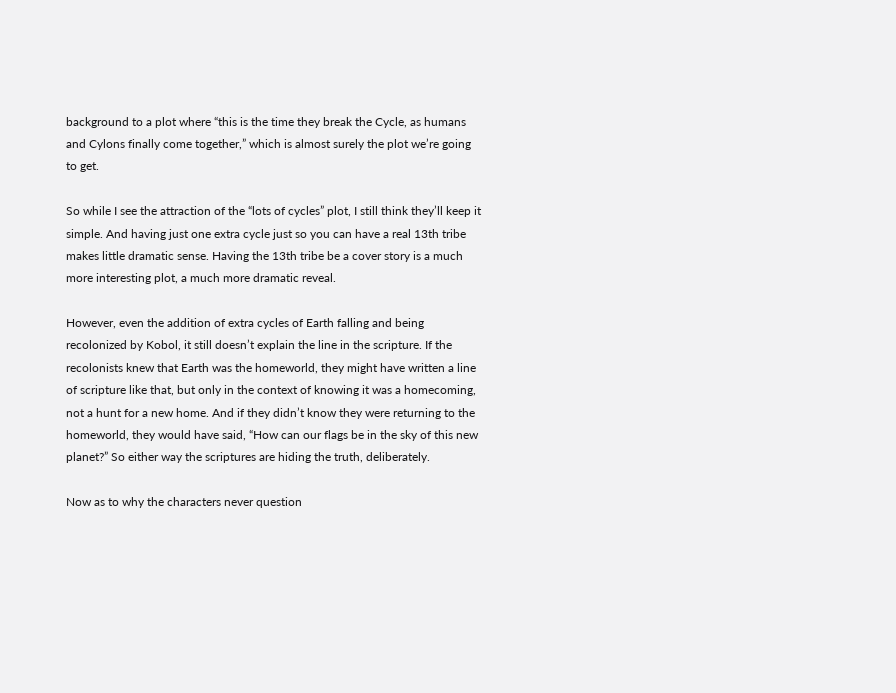background to a plot where “this is the time they break the Cycle, as humans and Cylons finally come together,” which is almost surely the plot we’re going to get.

So while I see the attraction of the “lots of cycles” plot, I still think they’ll keep it simple. And having just one extra cycle just so you can have a real 13th tribe makes little dramatic sense. Having the 13th tribe be a cover story is a much more interesting plot, a much more dramatic reveal.

However, even the addition of extra cycles of Earth falling and being recolonized by Kobol, it still doesn’t explain the line in the scripture. If the recolonists knew that Earth was the homeworld, they might have written a line of scripture like that, but only in the context of knowing it was a homecoming, not a hunt for a new home. And if they didn’t know they were returning to the homeworld, they would have said, “How can our flags be in the sky of this new planet?” So either way the scriptures are hiding the truth, deliberately.

Now as to why the characters never question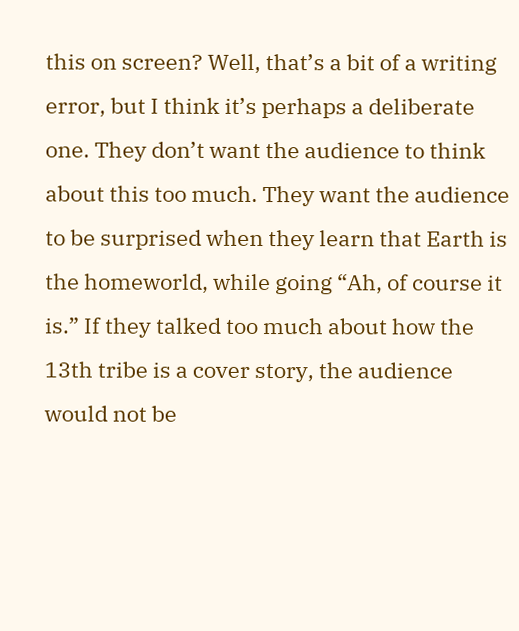this on screen? Well, that’s a bit of a writing error, but I think it’s perhaps a deliberate one. They don’t want the audience to think about this too much. They want the audience to be surprised when they learn that Earth is the homeworld, while going “Ah, of course it is.” If they talked too much about how the 13th tribe is a cover story, the audience would not be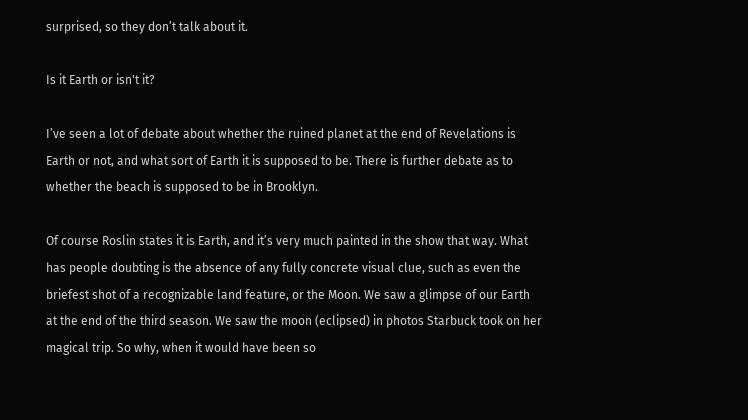surprised, so they don’t talk about it.

Is it Earth or isn't it?

I’ve seen a lot of debate about whether the ruined planet at the end of Revelations is Earth or not, and what sort of Earth it is supposed to be. There is further debate as to whether the beach is supposed to be in Brooklyn.

Of course Roslin states it is Earth, and it’s very much painted in the show that way. What has people doubting is the absence of any fully concrete visual clue, such as even the briefest shot of a recognizable land feature, or the Moon. We saw a glimpse of our Earth at the end of the third season. We saw the moon (eclipsed) in photos Starbuck took on her magical trip. So why, when it would have been so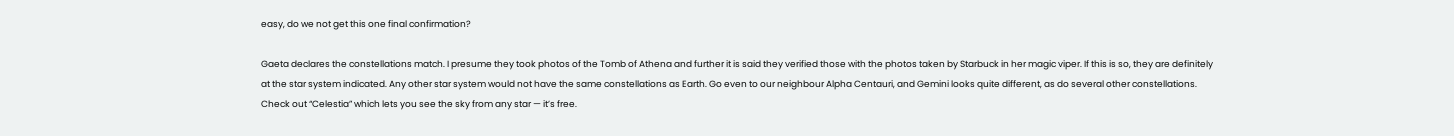easy, do we not get this one final confirmation?

Gaeta declares the constellations match. I presume they took photos of the Tomb of Athena and further it is said they verified those with the photos taken by Starbuck in her magic viper. If this is so, they are definitely at the star system indicated. Any other star system would not have the same constellations as Earth. Go even to our neighbour Alpha Centauri, and Gemini looks quite different, as do several other constellations. Check out “Celestia” which lets you see the sky from any star — it’s free.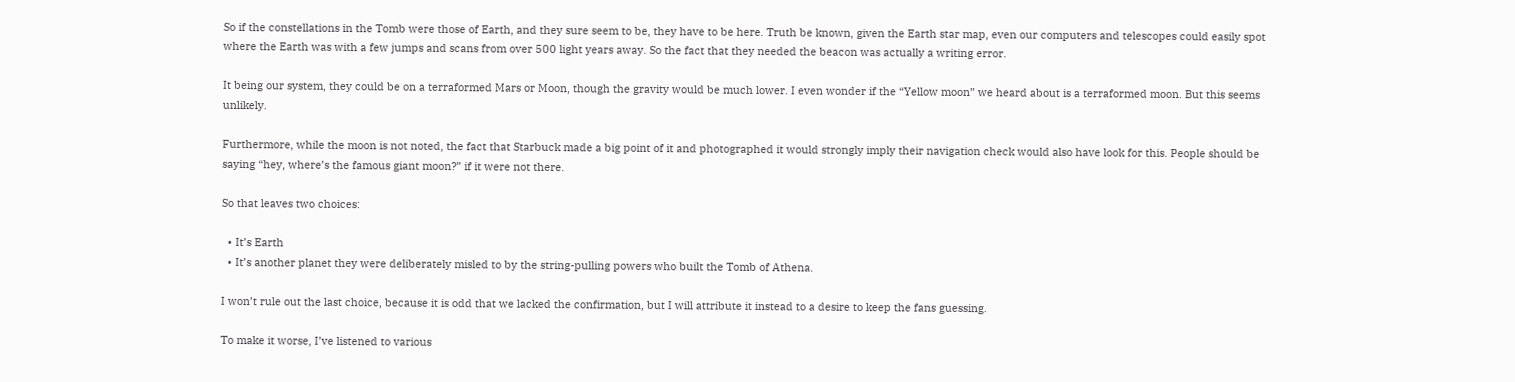So if the constellations in the Tomb were those of Earth, and they sure seem to be, they have to be here. Truth be known, given the Earth star map, even our computers and telescopes could easily spot where the Earth was with a few jumps and scans from over 500 light years away. So the fact that they needed the beacon was actually a writing error.

It being our system, they could be on a terraformed Mars or Moon, though the gravity would be much lower. I even wonder if the “Yellow moon” we heard about is a terraformed moon. But this seems unlikely.

Furthermore, while the moon is not noted, the fact that Starbuck made a big point of it and photographed it would strongly imply their navigation check would also have look for this. People should be saying “hey, where’s the famous giant moon?” if it were not there.

So that leaves two choices:

  • It’s Earth
  • It’s another planet they were deliberately misled to by the string-pulling powers who built the Tomb of Athena.

I won’t rule out the last choice, because it is odd that we lacked the confirmation, but I will attribute it instead to a desire to keep the fans guessing.

To make it worse, I’ve listened to various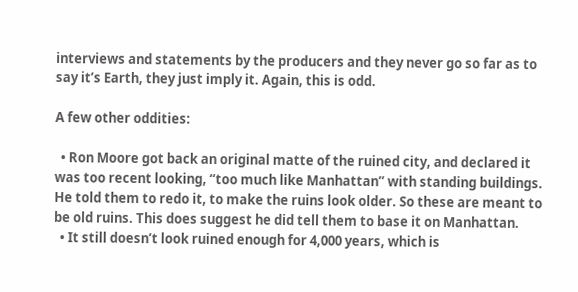interviews and statements by the producers and they never go so far as to say it’s Earth, they just imply it. Again, this is odd.

A few other oddities:

  • Ron Moore got back an original matte of the ruined city, and declared it was too recent looking, “too much like Manhattan” with standing buildings. He told them to redo it, to make the ruins look older. So these are meant to be old ruins. This does suggest he did tell them to base it on Manhattan.
  • It still doesn’t look ruined enough for 4,000 years, which is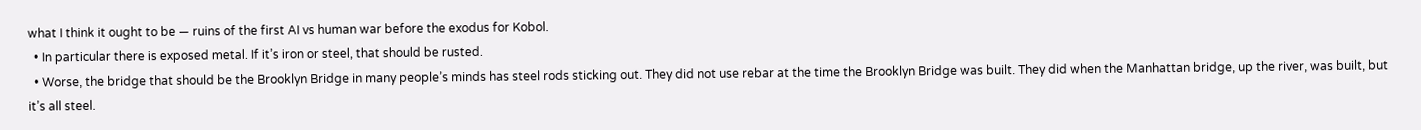what I think it ought to be — ruins of the first AI vs human war before the exodus for Kobol.
  • In particular there is exposed metal. If it’s iron or steel, that should be rusted.
  • Worse, the bridge that should be the Brooklyn Bridge in many people’s minds has steel rods sticking out. They did not use rebar at the time the Brooklyn Bridge was built. They did when the Manhattan bridge, up the river, was built, but it’s all steel.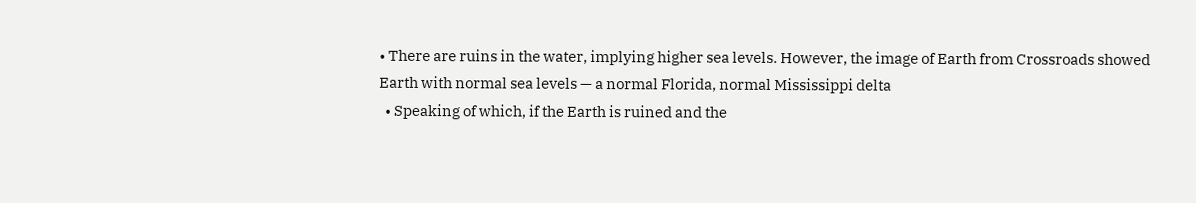• There are ruins in the water, implying higher sea levels. However, the image of Earth from Crossroads showed Earth with normal sea levels — a normal Florida, normal Mississippi delta
  • Speaking of which, if the Earth is ruined and the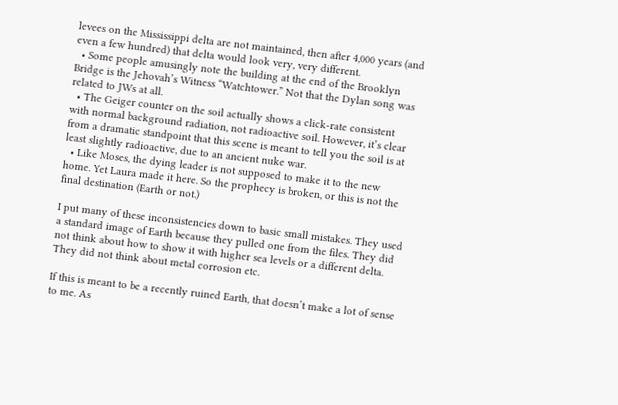levees on the Mississippi delta are not maintained, then after 4,000 years (and even a few hundred) that delta would look very, very different.
  • Some people amusingly note the building at the end of the Brooklyn Bridge is the Jehovah’s Witness “Watchtower.” Not that the Dylan song was related to JWs at all.
  • The Geiger counter on the soil actually shows a click-rate consistent with normal background radiation, not radioactive soil. However, it’s clear from a dramatic standpoint that this scene is meant to tell you the soil is at least slightly radioactive, due to an ancient nuke war.
  • Like Moses, the dying leader is not supposed to make it to the new home. Yet Laura made it here. So the prophecy is broken, or this is not the final destination (Earth or not.)

I put many of these inconsistencies down to basic small mistakes. They used a standard image of Earth because they pulled one from the files. They did not think about how to show it with higher sea levels or a different delta. They did not think about metal corrosion etc.

If this is meant to be a recently ruined Earth, that doesn’t make a lot of sense to me. As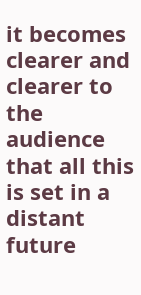it becomes clearer and clearer to the audience that all this is set in a distant future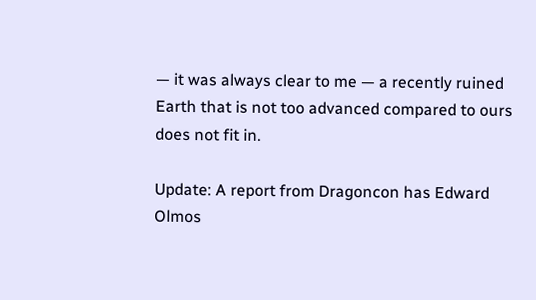— it was always clear to me — a recently ruined Earth that is not too advanced compared to ours does not fit in.

Update: A report from Dragoncon has Edward Olmos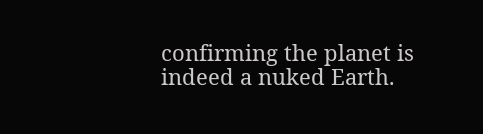confirming the planet is indeed a nuked Earth.